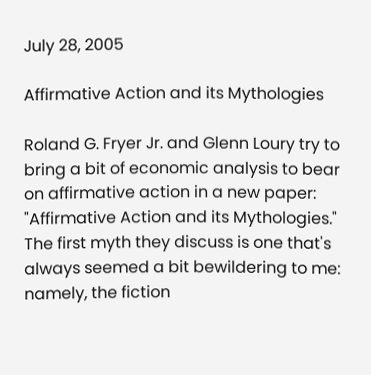July 28, 2005

Affirmative Action and its Mythologies

Roland G. Fryer Jr. and Glenn Loury try to bring a bit of economic analysis to bear on affirmative action in a new paper: "Affirmative Action and its Mythologies." The first myth they discuss is one that's always seemed a bit bewildering to me: namely, the fiction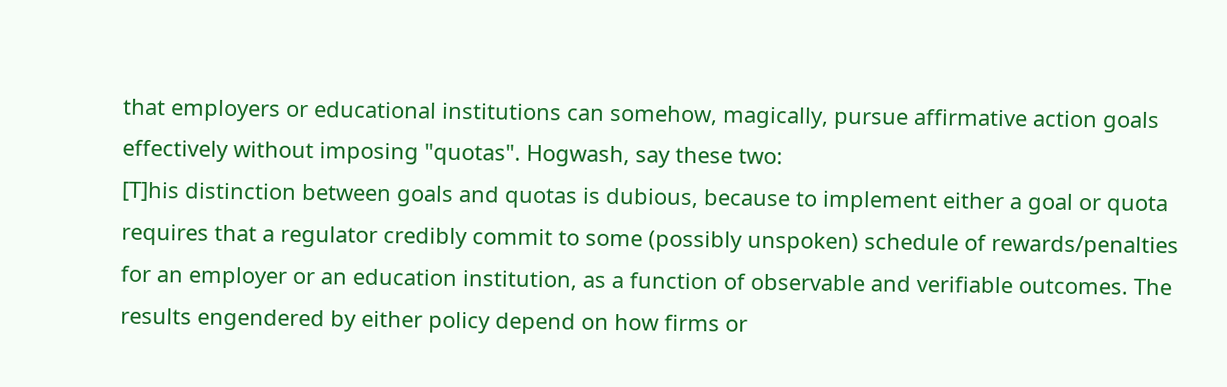that employers or educational institutions can somehow, magically, pursue affirmative action goals effectively without imposing "quotas". Hogwash, say these two:
[T]his distinction between goals and quotas is dubious, because to implement either a goal or quota requires that a regulator credibly commit to some (possibly unspoken) schedule of rewards/penalties for an employer or an education institution, as a function of observable and verifiable outcomes. The results engendered by either policy depend on how firms or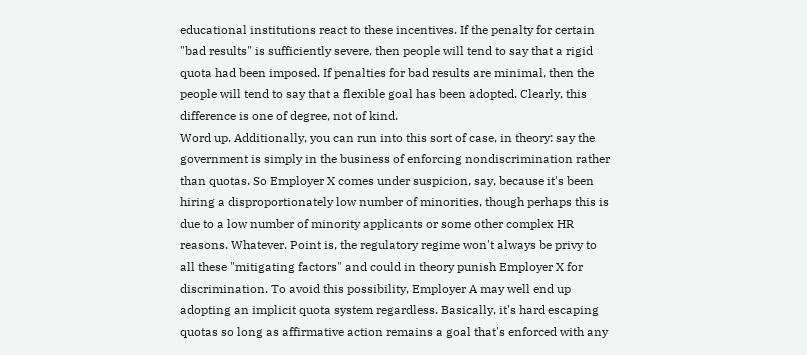educational institutions react to these incentives. If the penalty for certain "bad results" is sufficiently severe, then people will tend to say that a rigid quota had been imposed. If penalties for bad results are minimal, then the people will tend to say that a flexible goal has been adopted. Clearly, this difference is one of degree, not of kind.
Word up. Additionally, you can run into this sort of case, in theory: say the government is simply in the business of enforcing nondiscrimination rather than quotas. So Employer X comes under suspicion, say, because it's been hiring a disproportionately low number of minorities, though perhaps this is due to a low number of minority applicants or some other complex HR reasons. Whatever. Point is, the regulatory regime won't always be privy to all these "mitigating factors" and could in theory punish Employer X for discrimination. To avoid this possibility, Employer A may well end up adopting an implicit quota system regardless. Basically, it's hard escaping quotas so long as affirmative action remains a goal that's enforced with any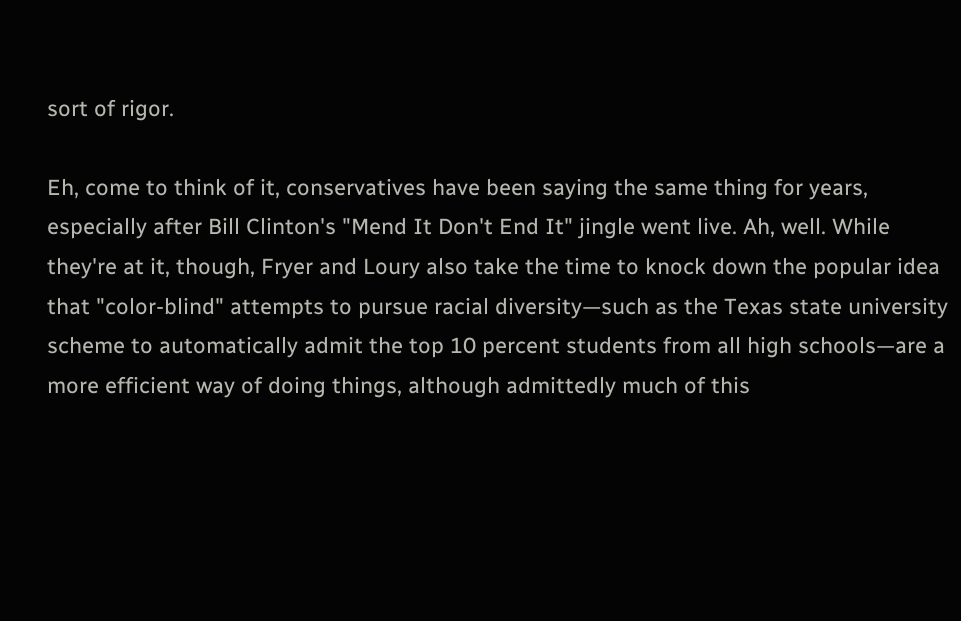sort of rigor.

Eh, come to think of it, conservatives have been saying the same thing for years, especially after Bill Clinton's "Mend It Don't End It" jingle went live. Ah, well. While they're at it, though, Fryer and Loury also take the time to knock down the popular idea that "color-blind" attempts to pursue racial diversity—such as the Texas state university scheme to automatically admit the top 10 percent students from all high schools—are a more efficient way of doing things, although admittedly much of this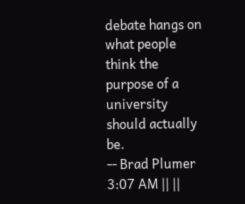debate hangs on what people think the purpose of a university should actually be.
-- Brad Plumer 3:07 AM || ||